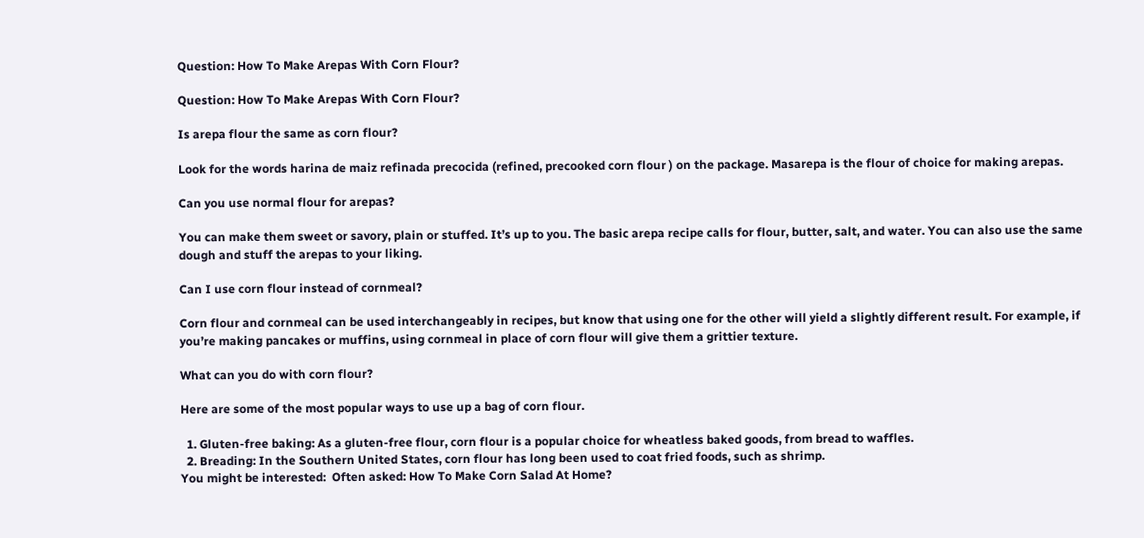Question: How To Make Arepas With Corn Flour?

Question: How To Make Arepas With Corn Flour?

Is arepa flour the same as corn flour?

Look for the words harina de maiz refinada precocida (refined, precooked corn flour ) on the package. Masarepa is the flour of choice for making arepas.

Can you use normal flour for arepas?

You can make them sweet or savory, plain or stuffed. It’s up to you. The basic arepa recipe calls for flour, butter, salt, and water. You can also use the same dough and stuff the arepas to your liking.

Can I use corn flour instead of cornmeal?

Corn flour and cornmeal can be used interchangeably in recipes, but know that using one for the other will yield a slightly different result. For example, if you’re making pancakes or muffins, using cornmeal in place of corn flour will give them a grittier texture.

What can you do with corn flour?

Here are some of the most popular ways to use up a bag of corn flour.

  1. Gluten-free baking: As a gluten-free flour, corn flour is a popular choice for wheatless baked goods, from bread to waffles.
  2. Breading: In the Southern United States, corn flour has long been used to coat fried foods, such as shrimp.
You might be interested:  Often asked: How To Make Corn Salad At Home?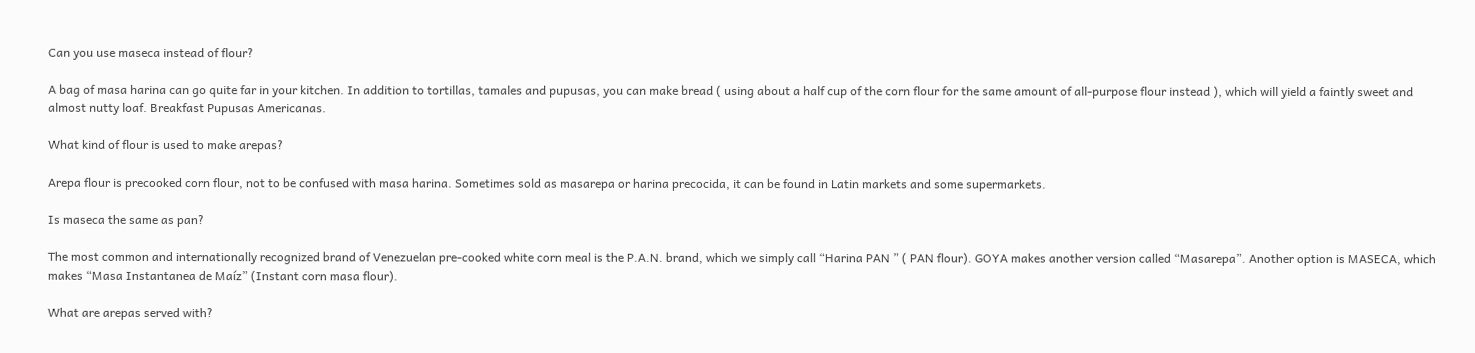Can you use maseca instead of flour?

A bag of masa harina can go quite far in your kitchen. In addition to tortillas, tamales and pupusas, you can make bread ( using about a half cup of the corn flour for the same amount of all-purpose flour instead ), which will yield a faintly sweet and almost nutty loaf. Breakfast Pupusas Americanas.

What kind of flour is used to make arepas?

Arepa flour is precooked corn flour, not to be confused with masa harina. Sometimes sold as masarepa or harina precocida, it can be found in Latin markets and some supermarkets.

Is maseca the same as pan?

The most common and internationally recognized brand of Venezuelan pre-cooked white corn meal is the P.A.N. brand, which we simply call “Harina PAN ” ( PAN flour). GOYA makes another version called “Masarepa”. Another option is MASECA, which makes “Masa Instantanea de Maíz” (Instant corn masa flour).

What are arepas served with?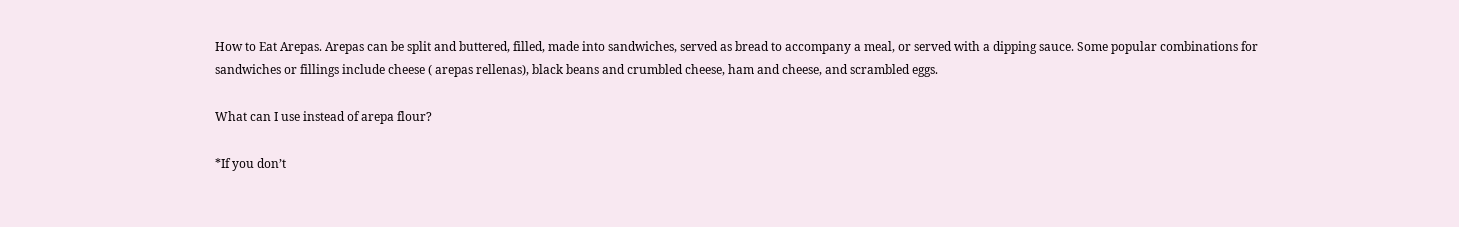How to Eat Arepas. Arepas can be split and buttered, filled, made into sandwiches, served as bread to accompany a meal, or served with a dipping sauce. Some popular combinations for sandwiches or fillings include cheese ( arepas rellenas), black beans and crumbled cheese, ham and cheese, and scrambled eggs.

What can I use instead of arepa flour?

*If you don’t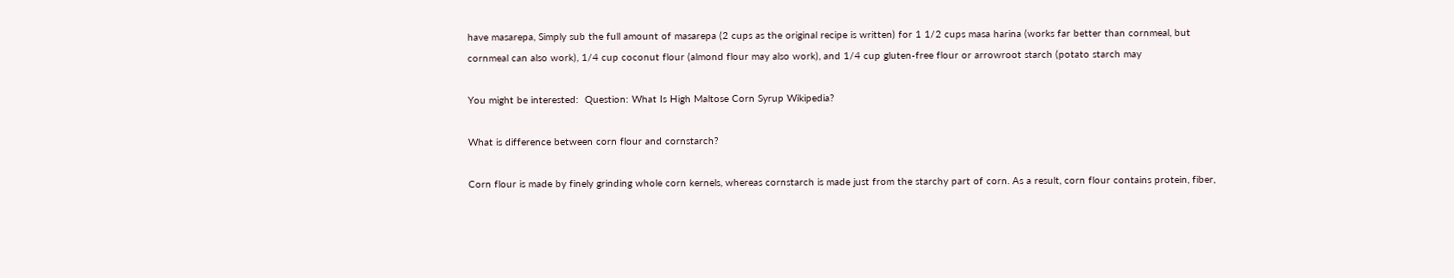have masarepa, Simply sub the full amount of masarepa (2 cups as the original recipe is written) for 1 1/2 cups masa harina (works far better than cornmeal, but cornmeal can also work), 1/4 cup coconut flour (almond flour may also work), and 1/4 cup gluten-free flour or arrowroot starch (potato starch may

You might be interested:  Question: What Is High Maltose Corn Syrup Wikipedia?

What is difference between corn flour and cornstarch?

Corn flour is made by finely grinding whole corn kernels, whereas cornstarch is made just from the starchy part of corn. As a result, corn flour contains protein, fiber,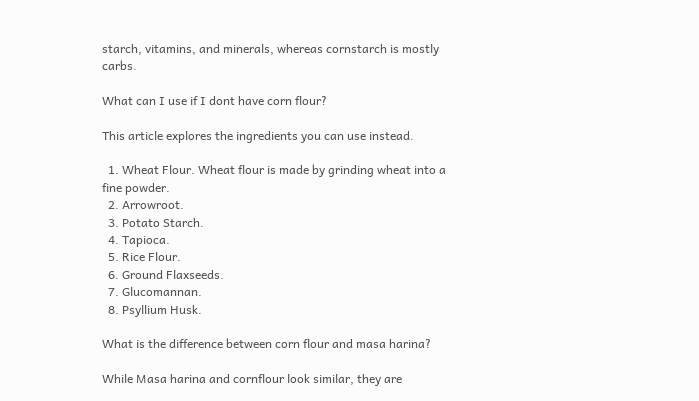starch, vitamins, and minerals, whereas cornstarch is mostly carbs.

What can I use if I dont have corn flour?

This article explores the ingredients you can use instead.

  1. Wheat Flour. Wheat flour is made by grinding wheat into a fine powder.
  2. Arrowroot.
  3. Potato Starch.
  4. Tapioca.
  5. Rice Flour.
  6. Ground Flaxseeds.
  7. Glucomannan.
  8. Psyllium Husk.

What is the difference between corn flour and masa harina?

While Masa harina and cornflour look similar, they are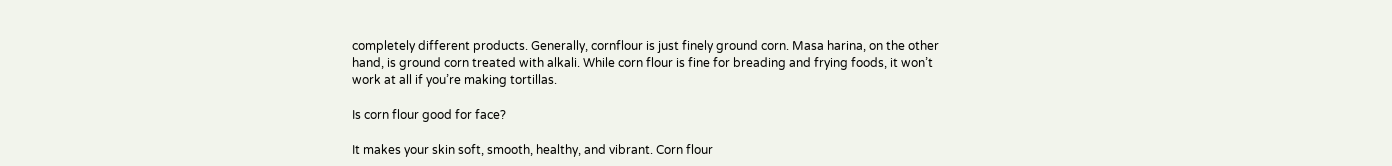completely different products. Generally, cornflour is just finely ground corn. Masa harina, on the other hand, is ground corn treated with alkali. While corn flour is fine for breading and frying foods, it won’t work at all if you’re making tortillas.

Is corn flour good for face?

It makes your skin soft, smooth, healthy, and vibrant. Corn flour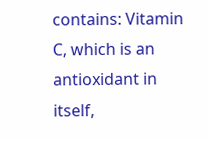contains: Vitamin C, which is an antioxidant in itself,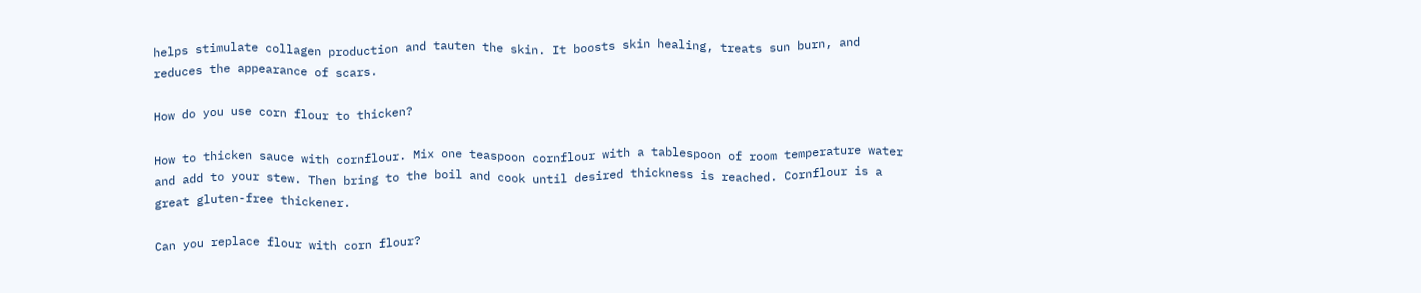helps stimulate collagen production and tauten the skin. It boosts skin healing, treats sun burn, and reduces the appearance of scars.

How do you use corn flour to thicken?

How to thicken sauce with cornflour. Mix one teaspoon cornflour with a tablespoon of room temperature water and add to your stew. Then bring to the boil and cook until desired thickness is reached. Cornflour is a great gluten-free thickener.

Can you replace flour with corn flour?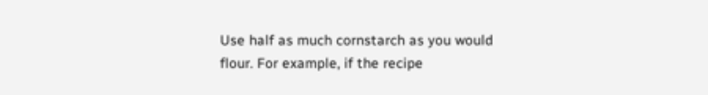Use half as much cornstarch as you would flour. For example, if the recipe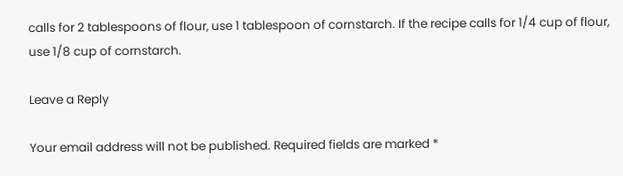calls for 2 tablespoons of flour, use 1 tablespoon of cornstarch. If the recipe calls for 1/4 cup of flour, use 1/8 cup of cornstarch.

Leave a Reply

Your email address will not be published. Required fields are marked *